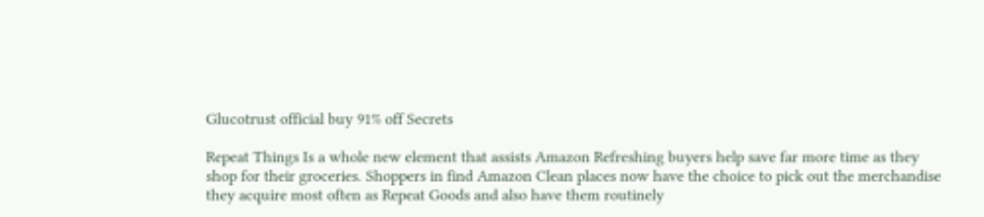Glucotrust official buy 91% off Secrets

Repeat Things Is a whole new element that assists Amazon Refreshing buyers help save far more time as they shop for their groceries. Shoppers in find Amazon Clean places now have the choice to pick out the merchandise they acquire most often as Repeat Goods and also have them routinely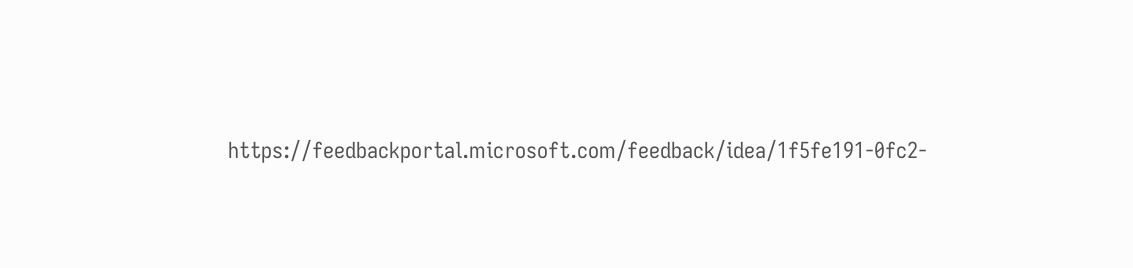https://feedbackportal.microsoft.com/feedback/idea/1f5fe191-0fc2-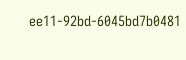ee11-92bd-6045bd7b0481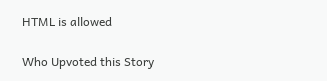HTML is allowed

Who Upvoted this Story